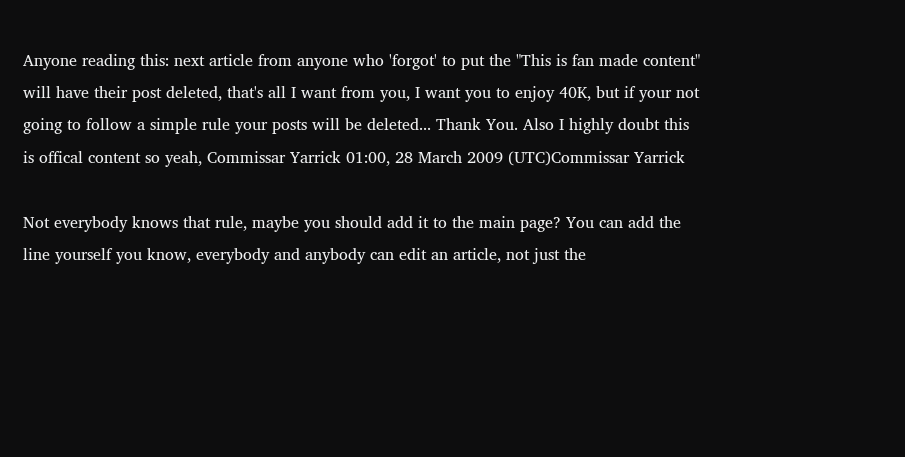Anyone reading this: next article from anyone who 'forgot' to put the "This is fan made content" will have their post deleted, that's all I want from you, I want you to enjoy 40K, but if your not going to follow a simple rule your posts will be deleted... Thank You. Also I highly doubt this is offical content so yeah, Commissar Yarrick 01:00, 28 March 2009 (UTC)Commissar Yarrick

Not everybody knows that rule, maybe you should add it to the main page? You can add the line yourself you know, everybody and anybody can edit an article, not just the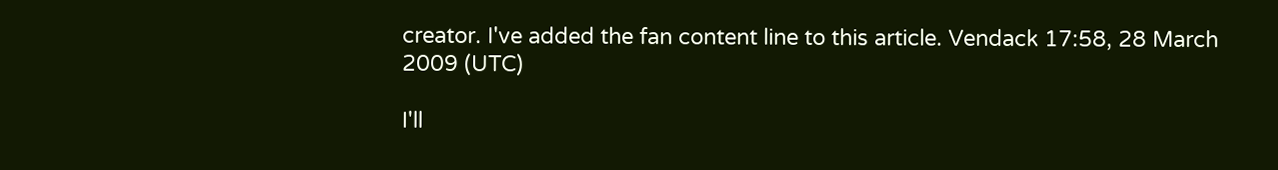creator. I've added the fan content line to this article. Vendack 17:58, 28 March 2009 (UTC)

I'll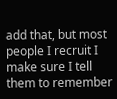add that, but most people I recruit I make sure I tell them to remember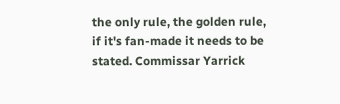the only rule, the golden rule, if it's fan-made it needs to be stated. Commissar Yarrick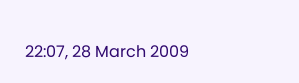22:07, 28 March 2009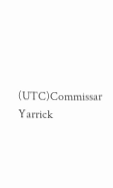(UTC)Commissar Yarrick